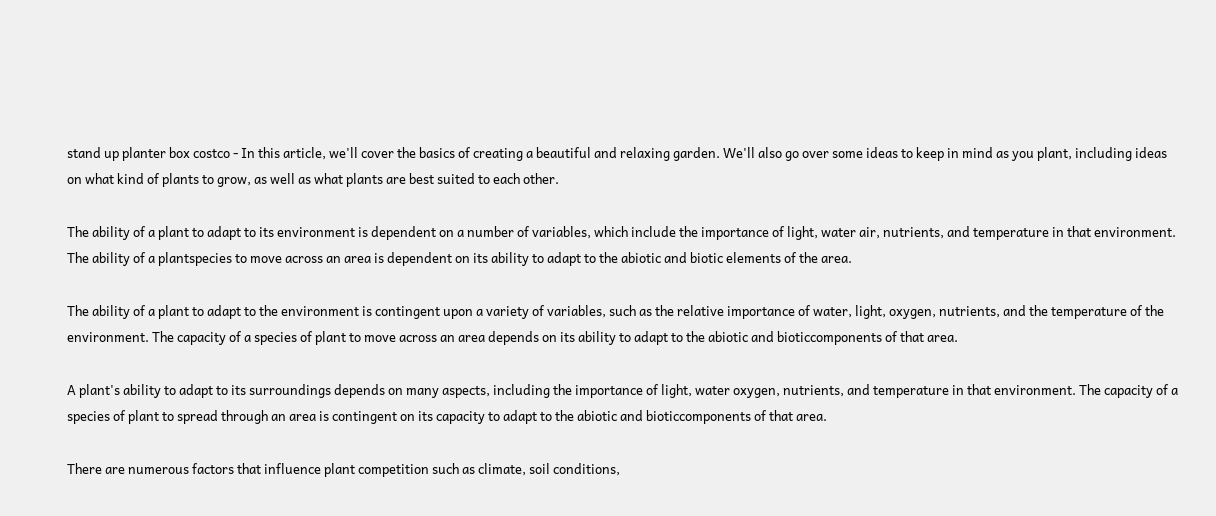stand up planter box costco - In this article, we'll cover the basics of creating a beautiful and relaxing garden. We'll also go over some ideas to keep in mind as you plant, including ideas on what kind of plants to grow, as well as what plants are best suited to each other.

The ability of a plant to adapt to its environment is dependent on a number of variables, which include the importance of light, water air, nutrients, and temperature in that environment. The ability of a plantspecies to move across an area is dependent on its ability to adapt to the abiotic and biotic elements of the area.

The ability of a plant to adapt to the environment is contingent upon a variety of variables, such as the relative importance of water, light, oxygen, nutrients, and the temperature of the environment. The capacity of a species of plant to move across an area depends on its ability to adapt to the abiotic and bioticcomponents of that area.

A plant's ability to adapt to its surroundings depends on many aspects, including the importance of light, water oxygen, nutrients, and temperature in that environment. The capacity of a species of plant to spread through an area is contingent on its capacity to adapt to the abiotic and bioticcomponents of that area.

There are numerous factors that influence plant competition such as climate, soil conditions,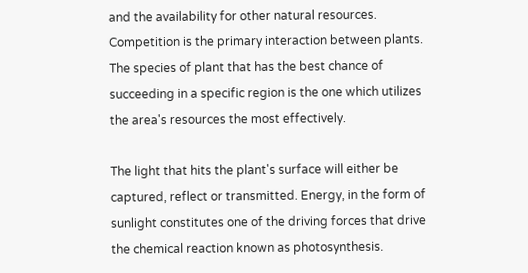and the availability for other natural resources. Competition is the primary interaction between plants. The species of plant that has the best chance of succeeding in a specific region is the one which utilizes the area's resources the most effectively.

The light that hits the plant's surface will either be captured, reflect or transmitted. Energy, in the form of sunlight constitutes one of the driving forces that drive the chemical reaction known as photosynthesis.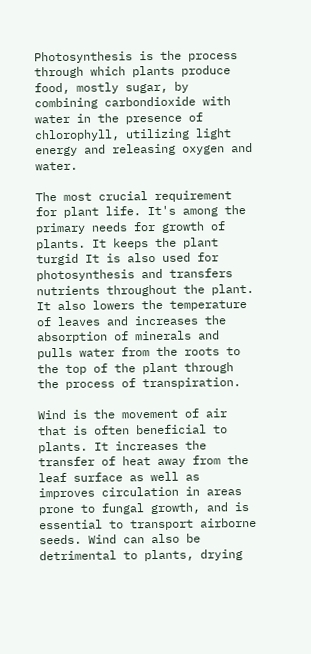Photosynthesis is the process through which plants produce food, mostly sugar, by combining carbondioxide with water in the presence of chlorophyll, utilizing light energy and releasing oxygen and water.

The most crucial requirement for plant life. It's among the primary needs for growth of plants. It keeps the plant turgid It is also used for photosynthesis and transfers nutrients throughout the plant. It also lowers the temperature of leaves and increases the absorption of minerals and pulls water from the roots to the top of the plant through the process of transpiration.

Wind is the movement of air that is often beneficial to plants. It increases the transfer of heat away from the leaf surface as well as improves circulation in areas prone to fungal growth, and is essential to transport airborne seeds. Wind can also be detrimental to plants, drying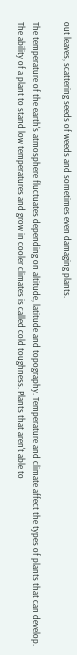out leaves, scattering seeds of weeds and sometimes even damaging plants.

The temperature of the earth's atmosphere fluctuates depending on altitude, latitude and topography. Temperature and climate affect the types of plants that can develop. The ability of a plant to stand low temperatures and grow in cooler climates is called cold toughness. Plants that aren't able to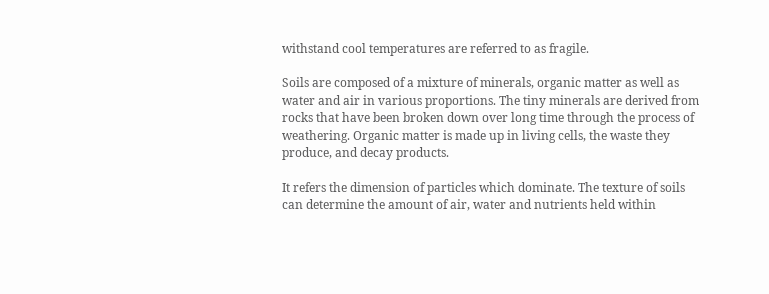withstand cool temperatures are referred to as fragile.

Soils are composed of a mixture of minerals, organic matter as well as water and air in various proportions. The tiny minerals are derived from rocks that have been broken down over long time through the process of weathering. Organic matter is made up in living cells, the waste they produce, and decay products.

It refers the dimension of particles which dominate. The texture of soils can determine the amount of air, water and nutrients held within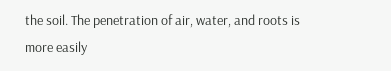the soil. The penetration of air, water, and roots is more easily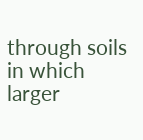through soils in which larger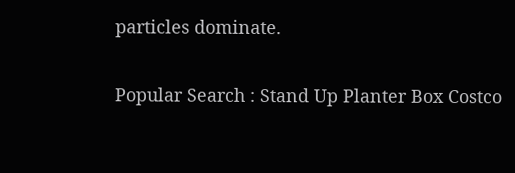particles dominate.

Popular Search : Stand Up Planter Box Costco